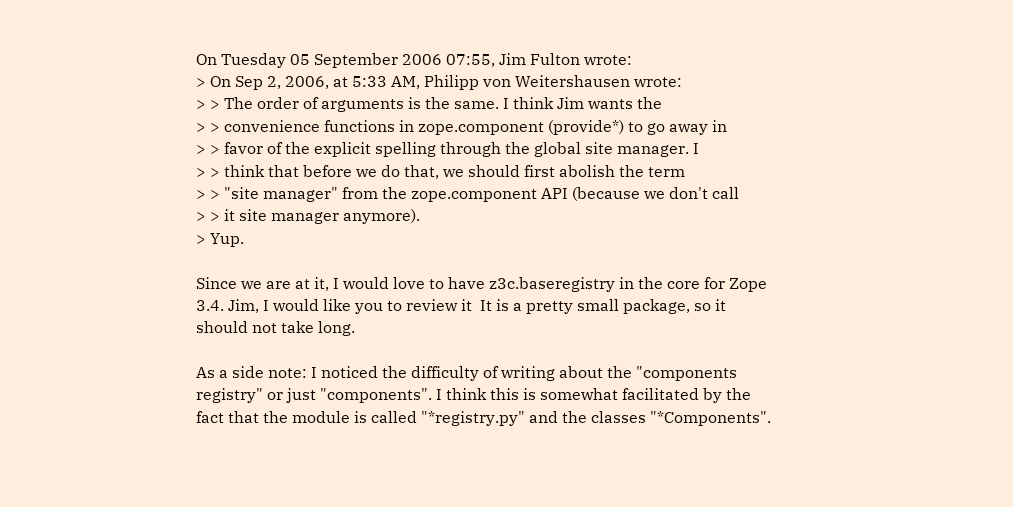On Tuesday 05 September 2006 07:55, Jim Fulton wrote:
> On Sep 2, 2006, at 5:33 AM, Philipp von Weitershausen wrote:
> > The order of arguments is the same. I think Jim wants the
> > convenience functions in zope.component (provide*) to go away in
> > favor of the explicit spelling through the global site manager. I
> > think that before we do that, we should first abolish the term
> > "site manager" from the zope.component API (because we don't call
> > it site manager anymore).
> Yup.

Since we are at it, I would love to have z3c.baseregistry in the core for Zope
3.4. Jim, I would like you to review it  It is a pretty small package, so it
should not take long.

As a side note: I noticed the difficulty of writing about the "components
registry" or just "components". I think this is somewhat facilitated by the
fact that the module is called "*registry.py" and the classes "*Components".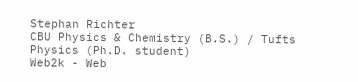Stephan Richter
CBU Physics & Chemistry (B.S.) / Tufts Physics (Ph.D. student)
Web2k - Web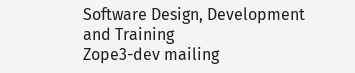Software Design, Development and Training
Zope3-dev mailing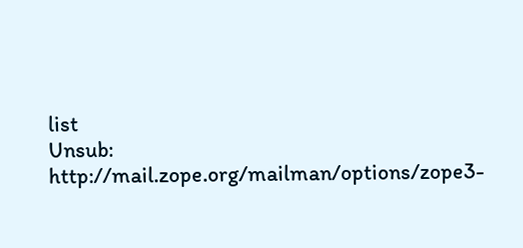list
Unsub: http://mail.zope.org/mailman/options/zope3-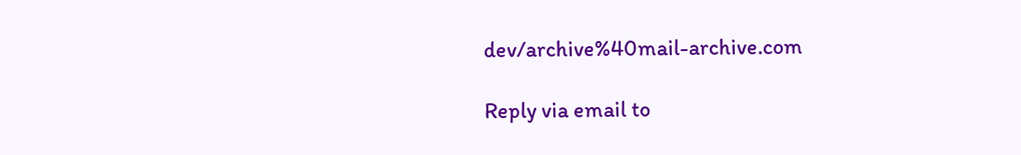dev/archive%40mail-archive.com

Reply via email to